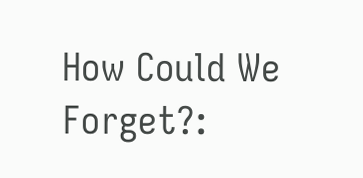How Could We Forget?: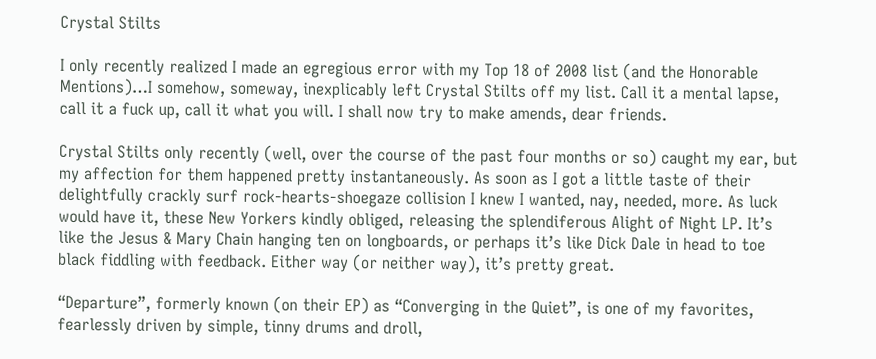Crystal Stilts

I only recently realized I made an egregious error with my Top 18 of 2008 list (and the Honorable Mentions)…I somehow, someway, inexplicably left Crystal Stilts off my list. Call it a mental lapse, call it a fuck up, call it what you will. I shall now try to make amends, dear friends.

Crystal Stilts only recently (well, over the course of the past four months or so) caught my ear, but my affection for them happened pretty instantaneously. As soon as I got a little taste of their delightfully crackly surf rock-hearts-shoegaze collision I knew I wanted, nay, needed, more. As luck would have it, these New Yorkers kindly obliged, releasing the splendiferous Alight of Night LP. It’s like the Jesus & Mary Chain hanging ten on longboards, or perhaps it’s like Dick Dale in head to toe black fiddling with feedback. Either way (or neither way), it’s pretty great.

“Departure”, formerly known (on their EP) as “Converging in the Quiet”, is one of my favorites, fearlessly driven by simple, tinny drums and droll,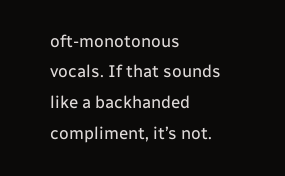oft-monotonous vocals. If that sounds like a backhanded compliment, it’s not.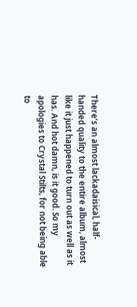There’s an almost lackadaisical, half-handed quality to the entire album, almost like it just happened to turn out as well as it has. And hot damn, is it good. So my apologies to Crystal Stilts, for not being able to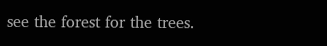see the forest for the trees.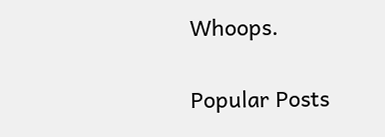Whoops.


Popular Posts